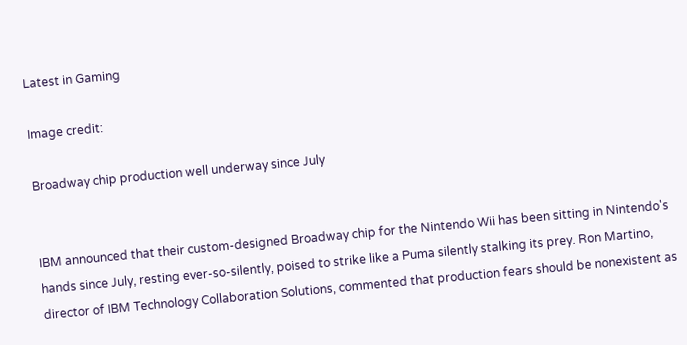Latest in Gaming

Image credit:

Broadway chip production well underway since July


IBM announced that their custom-designed Broadway chip for the Nintendo Wii has been sitting in Nintendo's hands since July, resting ever-so-silently, poised to strike like a Puma silently stalking its prey. Ron Martino, director of IBM Technology Collaboration Solutions, commented that production fears should be nonexistent as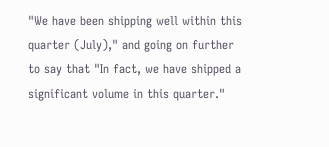"We have been shipping well within this quarter (July)," and going on further to say that "In fact, we have shipped a significant volume in this quarter."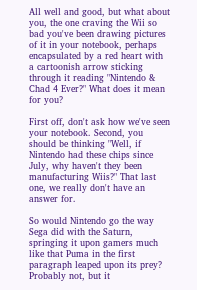All well and good, but what about you, the one craving the Wii so bad you've been drawing pictures of it in your notebook, perhaps encapsulated by a red heart with a cartoonish arrow sticking through it reading "Nintendo & Chad 4 Ever?" What does it mean for you?

First off, don't ask how we've seen your notebook. Second, you should be thinking "Well, if Nintendo had these chips since July, why haven't they been manufacturing Wiis?" That last one, we really don't have an answer for.

So would Nintendo go the way Sega did with the Saturn, springing it upon gamers much like that Puma in the first paragraph leaped upon its prey? Probably not, but it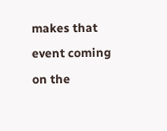makes that event coming on the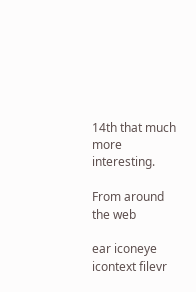14th that much more interesting.

From around the web

ear iconeye icontext filevr